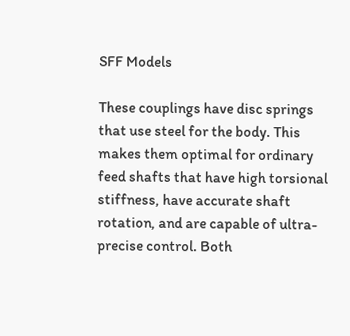SFF Models

These couplings have disc springs that use steel for the body. This makes them optimal for ordinary feed shafts that have high torsional stiffness, have accurate shaft rotation, and are capable of ultra-precise control. Both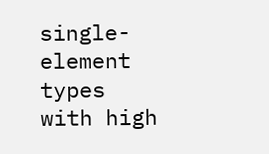single-element types with high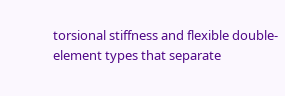torsional stiffness and flexible double-element types that separate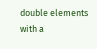double elements with a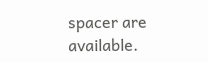spacer are available.